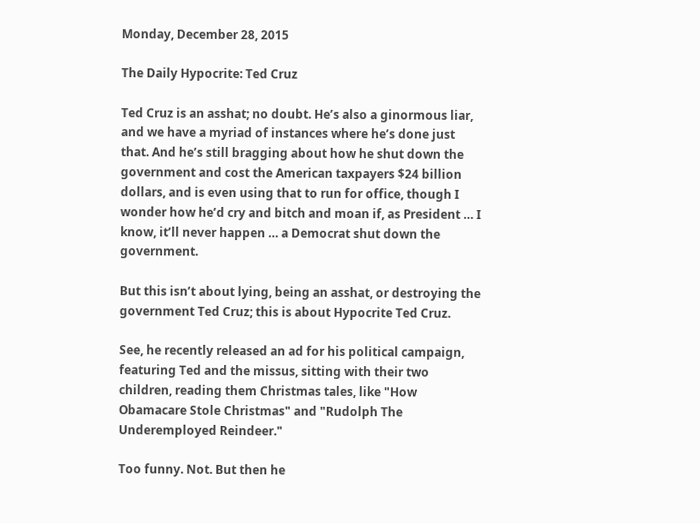Monday, December 28, 2015

The Daily Hypocrite: Ted Cruz

Ted Cruz is an asshat; no doubt. He’s also a ginormous liar, and we have a myriad of instances where he’s done just that. And he’s still bragging about how he shut down the government and cost the American taxpayers $24 billion dollars, and is even using that to run for office, though I wonder how he’d cry and bitch and moan if, as President … I know, it’ll never happen … a Democrat shut down the government.

But this isn’t about lying, being an asshat, or destroying the government Ted Cruz; this is about Hypocrite Ted Cruz.

See, he recently released an ad for his political campaign, featuring Ted and the missus, sitting with their two children, reading them Christmas tales, like "How Obamacare Stole Christmas" and "Rudolph The Underemployed Reindeer."

Too funny. Not. But then he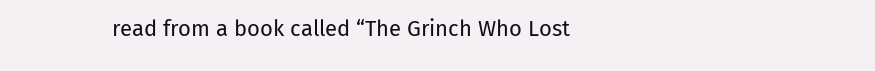read from a book called “The Grinch Who Lost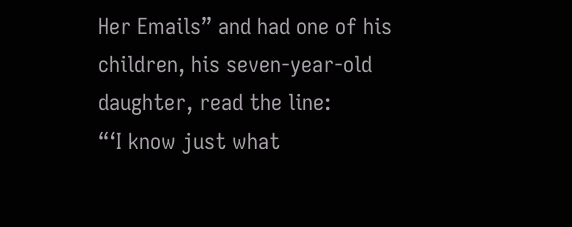Her Emails” and had one of his children, his seven-year-old daughter, read the line:
“‘I know just what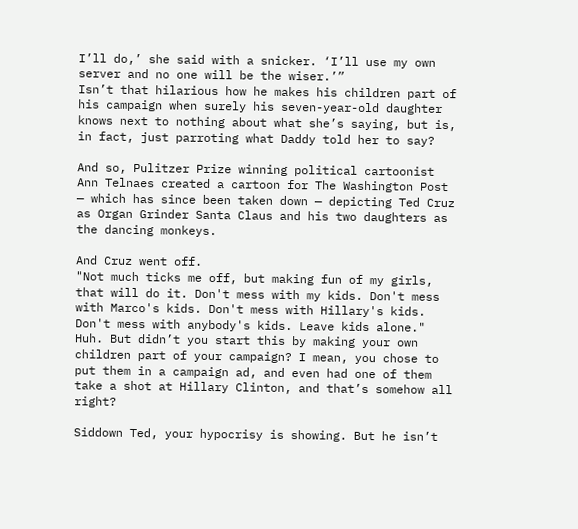I’ll do,’ she said with a snicker. ‘I’ll use my own server and no one will be the wiser.’”
Isn’t that hilarious how he makes his children part of his campaign when surely his seven-year-old daughter knows next to nothing about what she’s saying, but is, in fact, just parroting what Daddy told her to say?

And so, Pulitzer Prize winning political cartoonist Ann Telnaes created a cartoon for The Washington Post — which has since been taken down — depicting Ted Cruz as Organ Grinder Santa Claus and his two daughters as the dancing monkeys.

And Cruz went off.
"Not much ticks me off, but making fun of my girls, that will do it. Don't mess with my kids. Don't mess with Marco's kids. Don't mess with Hillary's kids. Don't mess with anybody's kids. Leave kids alone."
Huh. But didn’t you start this by making your own children part of your campaign? I mean, you chose to put them in a campaign ad, and even had one of them take a shot at Hillary Clinton, and that’s somehow all right?

Siddown Ted, your hypocrisy is showing. But he isn’t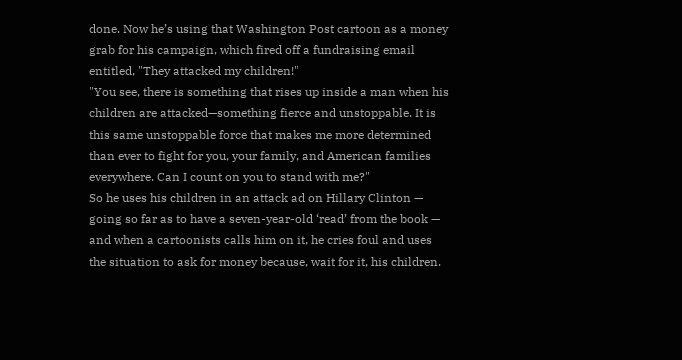done. Now he’s using that Washington Post cartoon as a money grab for his campaign, which fired off a fundraising email entitled, "They attacked my children!"
"You see, there is something that rises up inside a man when his children are attacked—something fierce and unstoppable. It is this same unstoppable force that makes me more determined than ever to fight for you, your family, and American families everywhere. Can I count on you to stand with me?"
So he uses his children in an attack ad on Hillary Clinton — going so far as to have a seven-year-old ‘read’ from the book — and when a cartoonists calls him on it, he cries foul and uses the situation to ask for money because, wait for it, his children.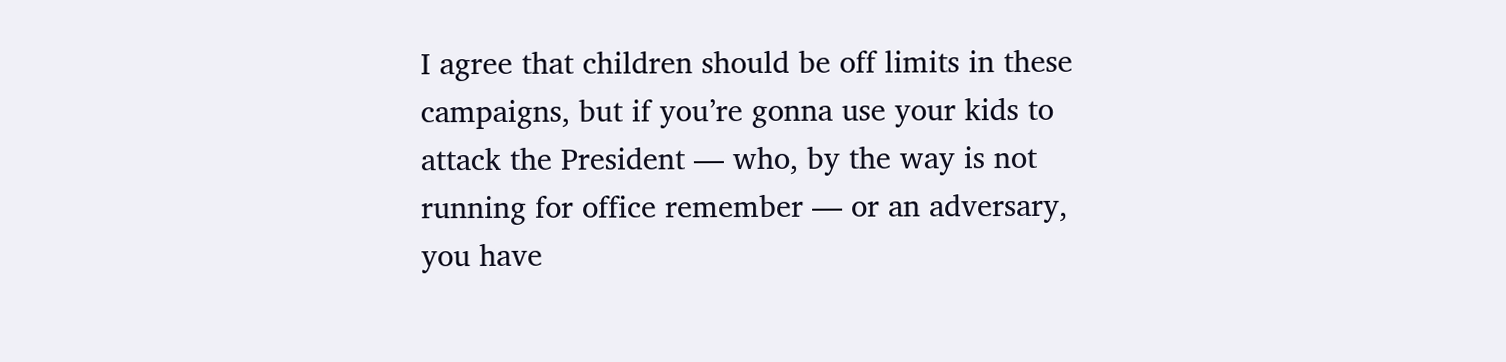I agree that children should be off limits in these campaigns, but if you’re gonna use your kids to attack the President — who, by the way is not running for office remember — or an adversary, you have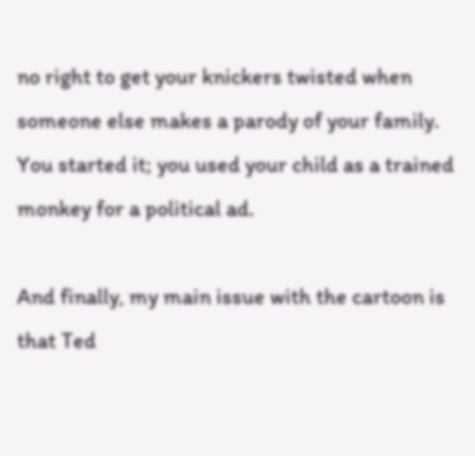no right to get your knickers twisted when someone else makes a parody of your family. You started it; you used your child as a trained monkey for a political ad.

And finally, my main issue with the cartoon is that Ted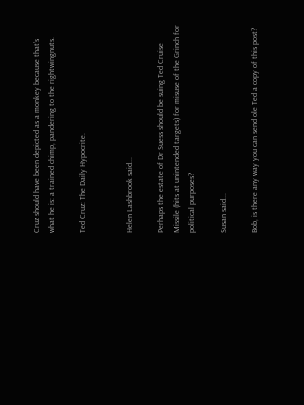Cruz should have been depicted as a monkey because that’s what he is: a trained chimp, pandering to the rightwingnuts.

Ted Cruz: The Daily Hypocrite.


Helen Lashbrook said...

Perhaps the estate of Dr Suess should be suing Ted Cruise Missile (hits at unintended targets) for misuse of the Grinch for political purposes?

Susan said...

Bob, is there any way you can send ole Ted a copy of this post?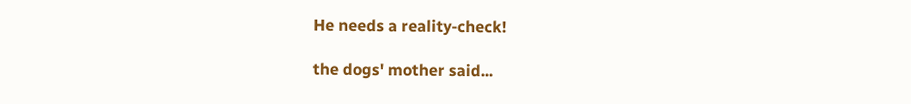He needs a reality-check!

the dogs' mother said...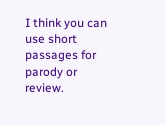I think you can use short passages for parody or review.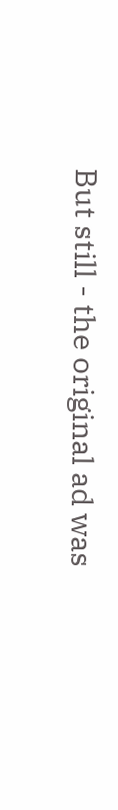But still - the original ad was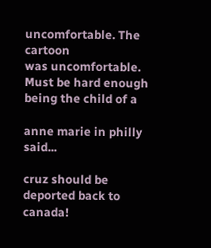uncomfortable. The cartoon
was uncomfortable. Must be hard enough being the child of a

anne marie in philly said...

cruz should be deported back to canada!